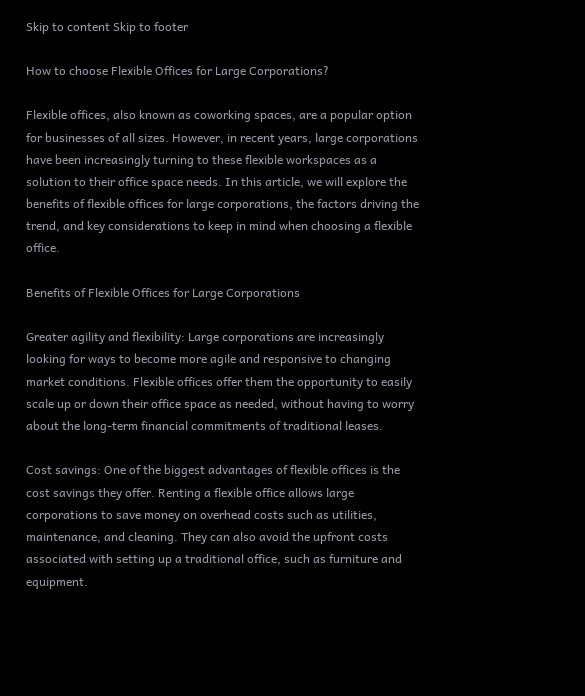Skip to content Skip to footer

How to choose Flexible Offices for Large Corporations?

Flexible offices, also known as coworking spaces, are a popular option for businesses of all sizes. However, in recent years, large corporations have been increasingly turning to these flexible workspaces as a solution to their office space needs. In this article, we will explore the benefits of flexible offices for large corporations, the factors driving the trend, and key considerations to keep in mind when choosing a flexible office.

Benefits of Flexible Offices for Large Corporations

Greater agility and flexibility: Large corporations are increasingly looking for ways to become more agile and responsive to changing market conditions. Flexible offices offer them the opportunity to easily scale up or down their office space as needed, without having to worry about the long-term financial commitments of traditional leases.

Cost savings: One of the biggest advantages of flexible offices is the cost savings they offer. Renting a flexible office allows large corporations to save money on overhead costs such as utilities, maintenance, and cleaning. They can also avoid the upfront costs associated with setting up a traditional office, such as furniture and equipment.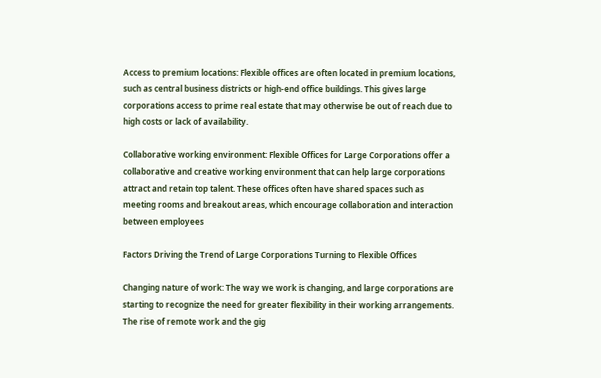Access to premium locations: Flexible offices are often located in premium locations, such as central business districts or high-end office buildings. This gives large corporations access to prime real estate that may otherwise be out of reach due to high costs or lack of availability.

Collaborative working environment: Flexible Offices for Large Corporations offer a collaborative and creative working environment that can help large corporations attract and retain top talent. These offices often have shared spaces such as meeting rooms and breakout areas, which encourage collaboration and interaction between employees

Factors Driving the Trend of Large Corporations Turning to Flexible Offices

Changing nature of work: The way we work is changing, and large corporations are starting to recognize the need for greater flexibility in their working arrangements. The rise of remote work and the gig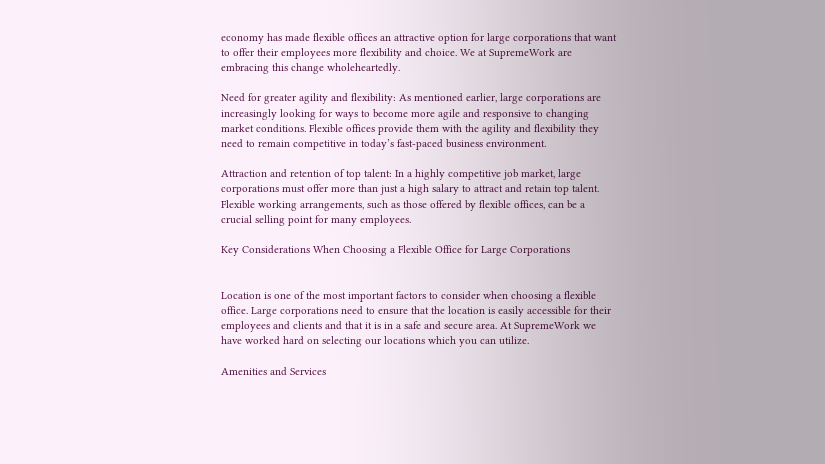economy has made flexible offices an attractive option for large corporations that want to offer their employees more flexibility and choice. We at SupremeWork are embracing this change wholeheartedly.

Need for greater agility and flexibility: As mentioned earlier, large corporations are increasingly looking for ways to become more agile and responsive to changing market conditions. Flexible offices provide them with the agility and flexibility they need to remain competitive in today’s fast-paced business environment.

Attraction and retention of top talent: In a highly competitive job market, large corporations must offer more than just a high salary to attract and retain top talent. Flexible working arrangements, such as those offered by flexible offices, can be a crucial selling point for many employees.

Key Considerations When Choosing a Flexible Office for Large Corporations


Location is one of the most important factors to consider when choosing a flexible office. Large corporations need to ensure that the location is easily accessible for their employees and clients and that it is in a safe and secure area. At SupremeWork we have worked hard on selecting our locations which you can utilize.

Amenities and Services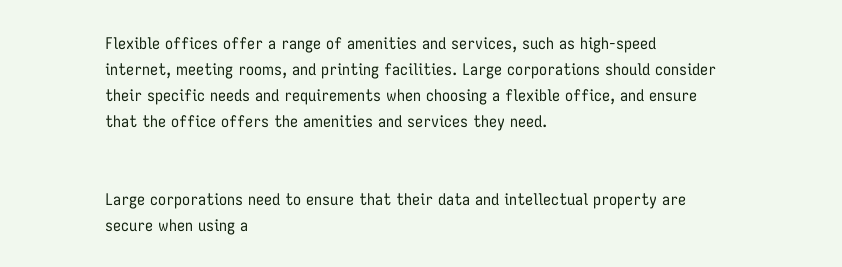Flexible offices offer a range of amenities and services, such as high-speed internet, meeting rooms, and printing facilities. Large corporations should consider their specific needs and requirements when choosing a flexible office, and ensure that the office offers the amenities and services they need.


Large corporations need to ensure that their data and intellectual property are secure when using a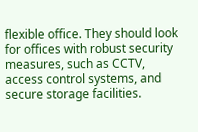flexible office. They should look for offices with robust security measures, such as CCTV, access control systems, and secure storage facilities.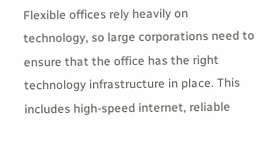Flexible offices rely heavily on technology, so large corporations need to ensure that the office has the right technology infrastructure in place. This includes high-speed internet, reliable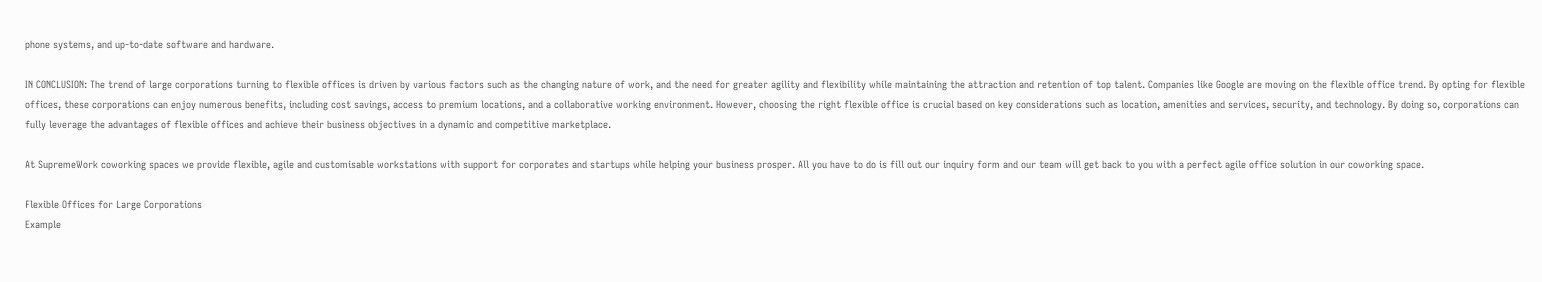phone systems, and up-to-date software and hardware.

IN CONCLUSION: The trend of large corporations turning to flexible offices is driven by various factors such as the changing nature of work, and the need for greater agility and flexibility while maintaining the attraction and retention of top talent. Companies like Google are moving on the flexible office trend. By opting for flexible offices, these corporations can enjoy numerous benefits, including cost savings, access to premium locations, and a collaborative working environment. However, choosing the right flexible office is crucial based on key considerations such as location, amenities and services, security, and technology. By doing so, corporations can fully leverage the advantages of flexible offices and achieve their business objectives in a dynamic and competitive marketplace.

At SupremeWork coworking spaces we provide flexible, agile and customisable workstations with support for corporates and startups while helping your business prosper. All you have to do is fill out our inquiry form and our team will get back to you with a perfect agile office solution in our coworking space.

Flexible Offices for Large Corporations
Example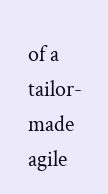of a tailor-made agile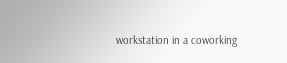workstation in a coworking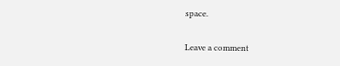space.

Leave a comment